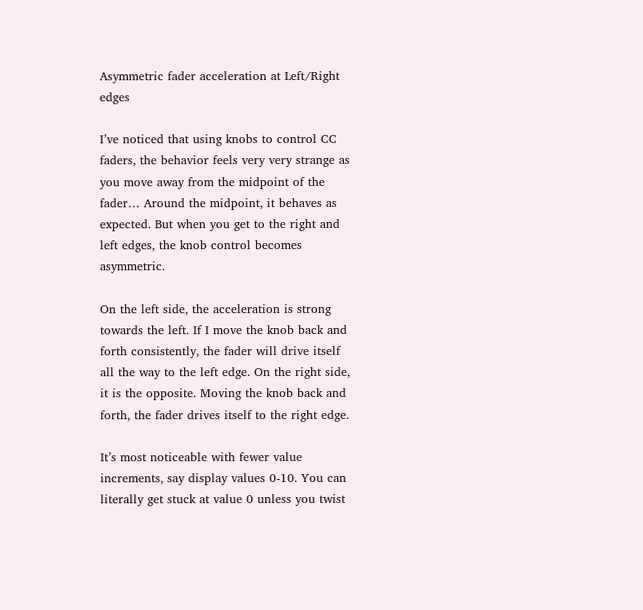Asymmetric fader acceleration at Left/Right edges

I’ve noticed that using knobs to control CC faders, the behavior feels very very strange as you move away from the midpoint of the fader… Around the midpoint, it behaves as expected. But when you get to the right and left edges, the knob control becomes asymmetric.

On the left side, the acceleration is strong towards the left. If I move the knob back and forth consistently, the fader will drive itself all the way to the left edge. On the right side, it is the opposite. Moving the knob back and forth, the fader drives itself to the right edge.

It’s most noticeable with fewer value increments, say display values 0-10. You can literally get stuck at value 0 unless you twist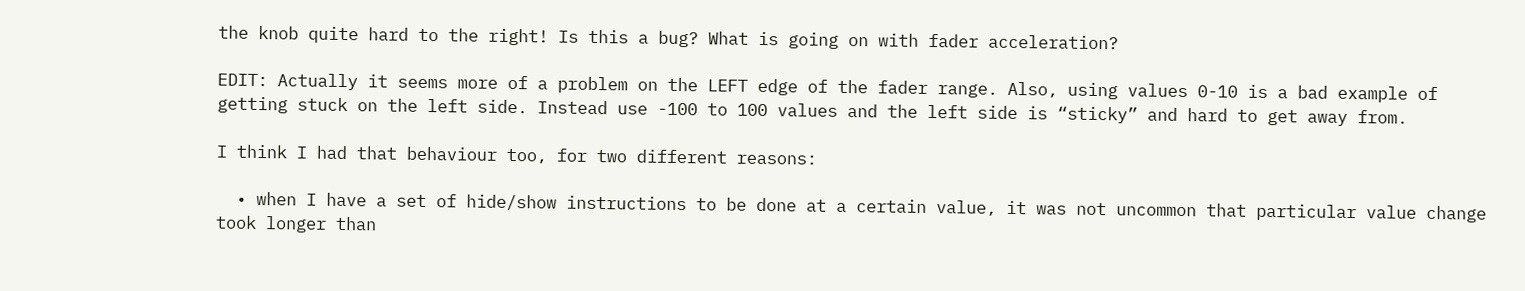the knob quite hard to the right! Is this a bug? What is going on with fader acceleration?

EDIT: Actually it seems more of a problem on the LEFT edge of the fader range. Also, using values 0-10 is a bad example of getting stuck on the left side. Instead use -100 to 100 values and the left side is “sticky” and hard to get away from.

I think I had that behaviour too, for two different reasons:

  • when I have a set of hide/show instructions to be done at a certain value, it was not uncommon that particular value change took longer than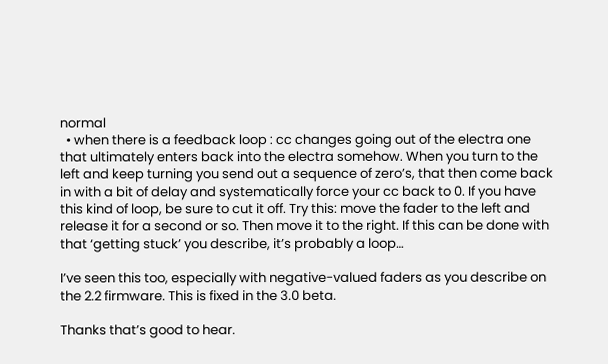normal
  • when there is a feedback loop : cc changes going out of the electra one that ultimately enters back into the electra somehow. When you turn to the left and keep turning you send out a sequence of zero’s, that then come back in with a bit of delay and systematically force your cc back to 0. If you have this kind of loop, be sure to cut it off. Try this: move the fader to the left and release it for a second or so. Then move it to the right. If this can be done with that ‘getting stuck’ you describe, it’s probably a loop…

I’ve seen this too, especially with negative-valued faders as you describe on the 2.2 firmware. This is fixed in the 3.0 beta.

Thanks that’s good to hear.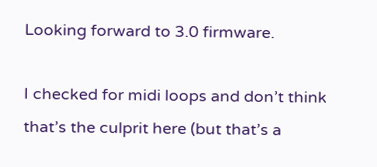Looking forward to 3.0 firmware.

I checked for midi loops and don’t think that’s the culprit here (but that’s a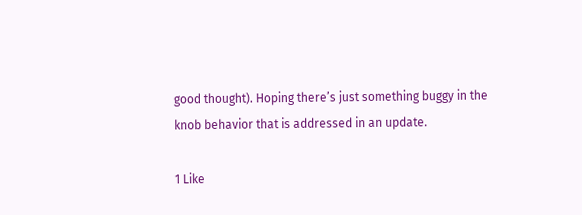good thought). Hoping there’s just something buggy in the knob behavior that is addressed in an update.

1 Like